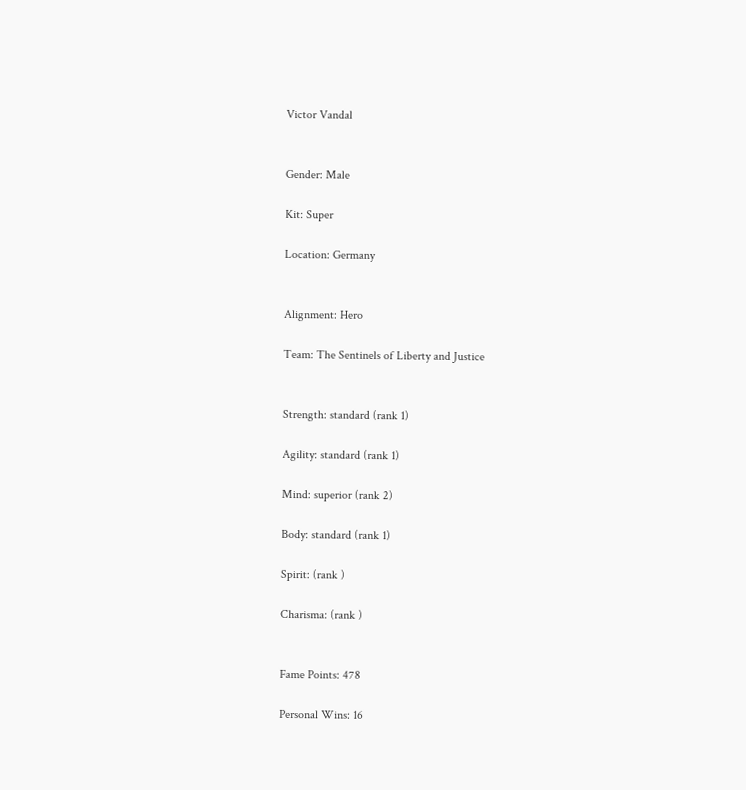Victor Vandal


Gender: Male

Kit: Super

Location: Germany


Alignment: Hero

Team: The Sentinels of Liberty and Justice


Strength: standard (rank 1)

Agility: standard (rank 1)

Mind: superior (rank 2)

Body: standard (rank 1)

Spirit: (rank )

Charisma: (rank )


Fame Points: 478

Personal Wins: 16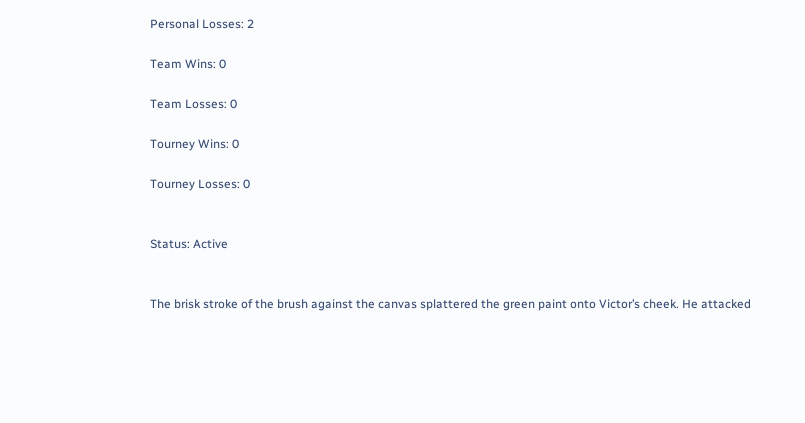Personal Losses: 2

Team Wins: 0

Team Losses: 0

Tourney Wins: 0

Tourney Losses: 0


Status: Active


The brisk stroke of the brush against the canvas splattered the green paint onto Victor’s cheek. He attacked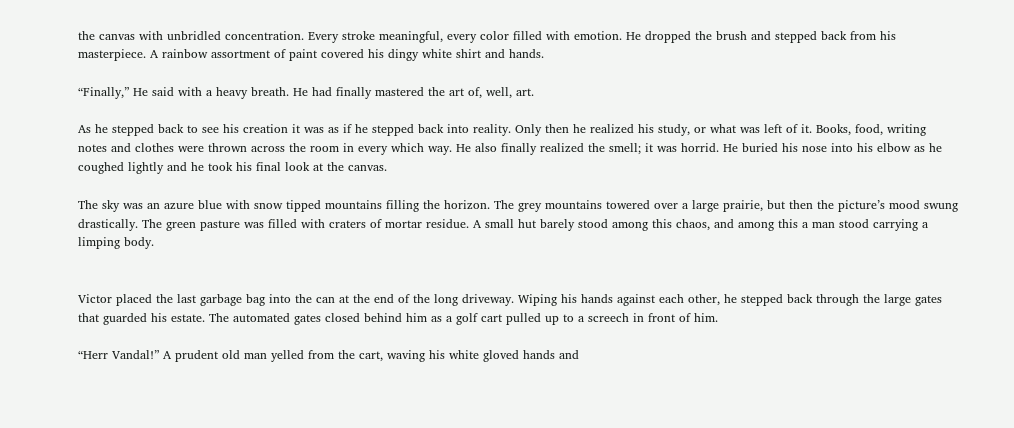the canvas with unbridled concentration. Every stroke meaningful, every color filled with emotion. He dropped the brush and stepped back from his masterpiece. A rainbow assortment of paint covered his dingy white shirt and hands.

“Finally,” He said with a heavy breath. He had finally mastered the art of, well, art.

As he stepped back to see his creation it was as if he stepped back into reality. Only then he realized his study, or what was left of it. Books, food, writing notes and clothes were thrown across the room in every which way. He also finally realized the smell; it was horrid. He buried his nose into his elbow as he coughed lightly and he took his final look at the canvas.

The sky was an azure blue with snow tipped mountains filling the horizon. The grey mountains towered over a large prairie, but then the picture’s mood swung drastically. The green pasture was filled with craters of mortar residue. A small hut barely stood among this chaos, and among this a man stood carrying a limping body.


Victor placed the last garbage bag into the can at the end of the long driveway. Wiping his hands against each other, he stepped back through the large gates that guarded his estate. The automated gates closed behind him as a golf cart pulled up to a screech in front of him.

“Herr Vandal!” A prudent old man yelled from the cart, waving his white gloved hands and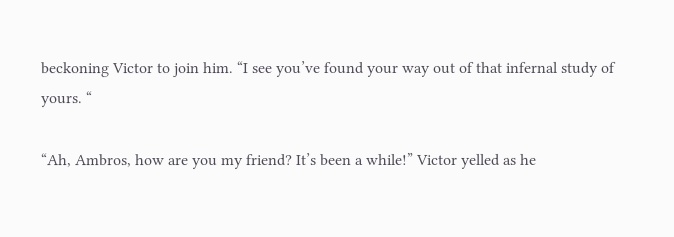beckoning Victor to join him. “I see you’ve found your way out of that infernal study of yours. “

“Ah, Ambros, how are you my friend? It’s been a while!” Victor yelled as he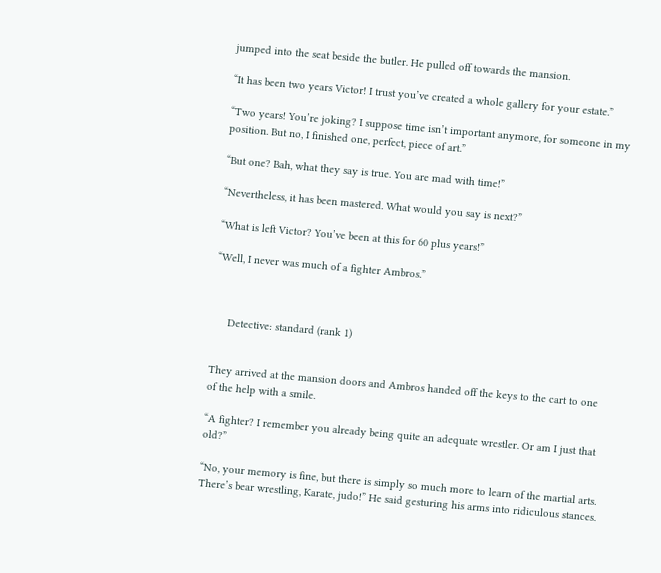jumped into the seat beside the butler. He pulled off towards the mansion.

“It has been two years Victor! I trust you’ve created a whole gallery for your estate.”

“Two years! You’re joking? I suppose time isn’t important anymore, for someone in my position. But no, I finished one, perfect, piece of art.”

“But one? Bah, what they say is true. You are mad with time!”

“Nevertheless, it has been mastered. What would you say is next?”

“What is left Victor? You’ve been at this for 60 plus years!”

“Well, I never was much of a fighter Ambros.”



     Detective: standard (rank 1)


They arrived at the mansion doors and Ambros handed off the keys to the cart to one of the help with a smile.

“A fighter? I remember you already being quite an adequate wrestler. Or am I just that old?”

“No, your memory is fine, but there is simply so much more to learn of the martial arts. There’s bear wrestling, Karate, judo!” He said gesturing his arms into ridiculous stances.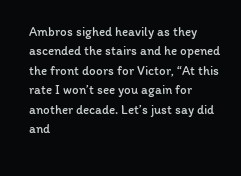Ambros sighed heavily as they ascended the stairs and he opened the front doors for Victor, “At this rate I won’t see you again for another decade. Let’s just say did and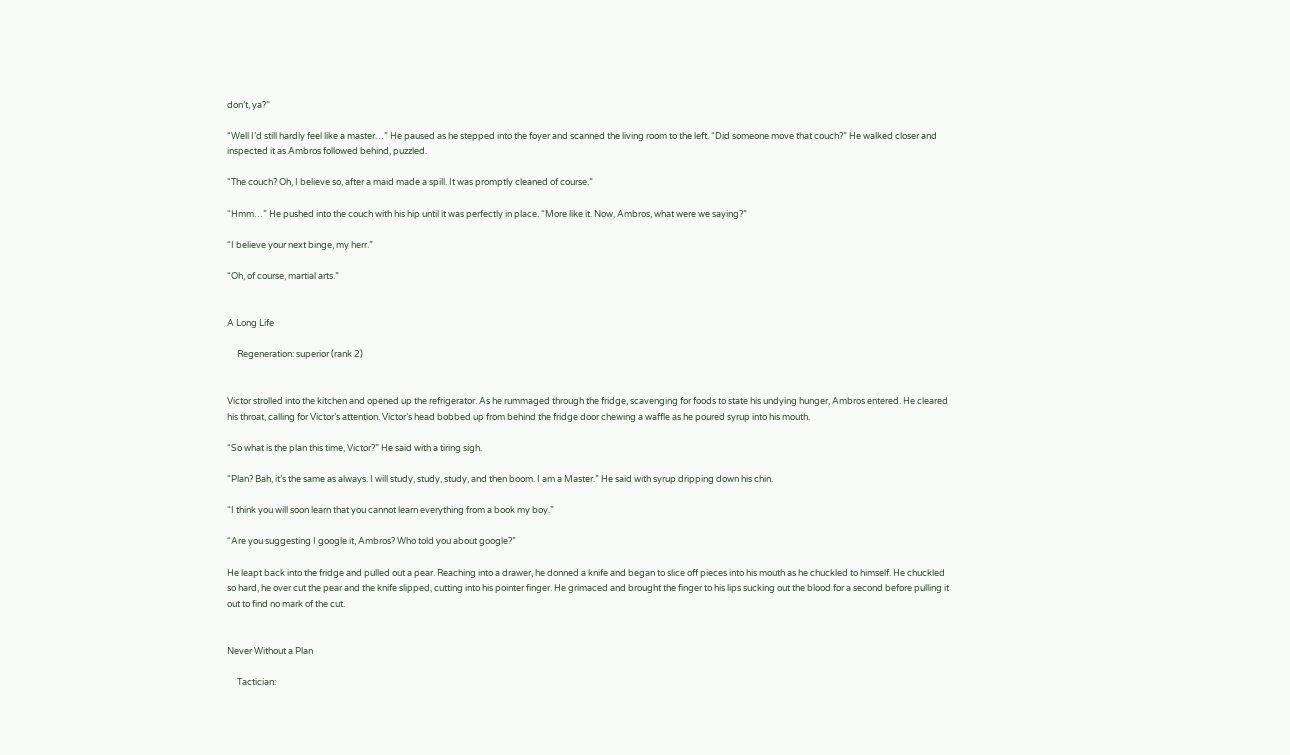don’t, ya?”

“Well I’d still hardly feel like a master…” He paused as he stepped into the foyer and scanned the living room to the left. “Did someone move that couch?” He walked closer and inspected it as Ambros followed behind, puzzled.

“The couch? Oh, I believe so, after a maid made a spill. It was promptly cleaned of course.”

“Hmm…” He pushed into the couch with his hip until it was perfectly in place. “More like it. Now, Ambros, what were we saying?”

“I believe your next binge, my herr.”

“Oh, of course, martial arts.”


A Long Life

     Regeneration: superior (rank 2)


Victor strolled into the kitchen and opened up the refrigerator. As he rummaged through the fridge, scavenging for foods to state his undying hunger, Ambros entered. He cleared his throat, calling for Victor’s attention. Victor’s head bobbed up from behind the fridge door chewing a waffle as he poured syrup into his mouth.

“So what is the plan this time, Victor?” He said with a tiring sigh.

“Plan? Bah, it’s the same as always. I will study, study, study, and then boom. I am a Master.” He said with syrup dripping down his chin.

“I think you will soon learn that you cannot learn everything from a book my boy.”

“Are you suggesting I google it, Ambros? Who told you about google?”

He leapt back into the fridge and pulled out a pear. Reaching into a drawer, he donned a knife and began to slice off pieces into his mouth as he chuckled to himself. He chuckled so hard, he over cut the pear and the knife slipped, cutting into his pointer finger. He grimaced and brought the finger to his lips sucking out the blood for a second before pulling it out to find no mark of the cut.


Never Without a Plan

     Tactician: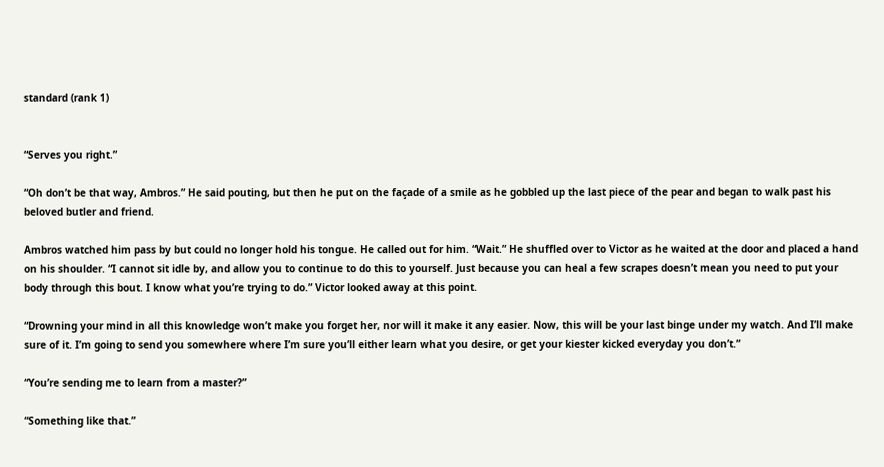standard (rank 1)


“Serves you right.”

“Oh don’t be that way, Ambros.” He said pouting, but then he put on the façade of a smile as he gobbled up the last piece of the pear and began to walk past his beloved butler and friend.

Ambros watched him pass by but could no longer hold his tongue. He called out for him. “Wait.” He shuffled over to Victor as he waited at the door and placed a hand on his shoulder. “I cannot sit idle by, and allow you to continue to do this to yourself. Just because you can heal a few scrapes doesn’t mean you need to put your body through this bout. I know what you’re trying to do.” Victor looked away at this point.

“Drowning your mind in all this knowledge won’t make you forget her, nor will it make it any easier. Now, this will be your last binge under my watch. And I’ll make sure of it. I’m going to send you somewhere where I’m sure you’ll either learn what you desire, or get your kiester kicked everyday you don’t.”

“You’re sending me to learn from a master?”

“Something like that.”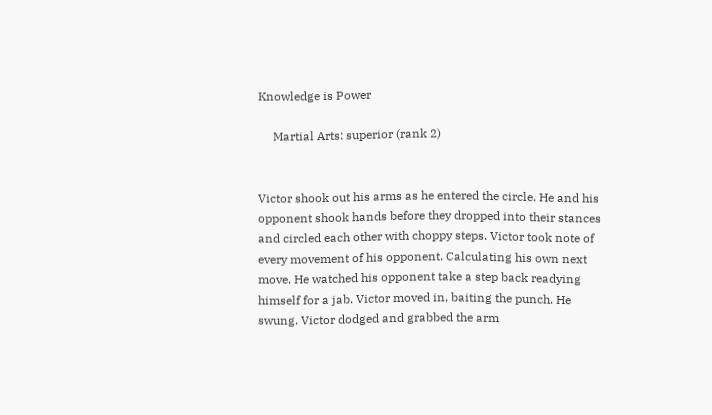Knowledge is Power

     Martial Arts: superior (rank 2)


Victor shook out his arms as he entered the circle. He and his opponent shook hands before they dropped into their stances and circled each other with choppy steps. Victor took note of every movement of his opponent. Calculating his own next move. He watched his opponent take a step back readying himself for a jab. Victor moved in, baiting the punch. He swung. Victor dodged and grabbed the arm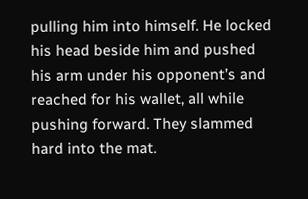pulling him into himself. He locked his head beside him and pushed his arm under his opponent’s and reached for his wallet, all while pushing forward. They slammed hard into the mat.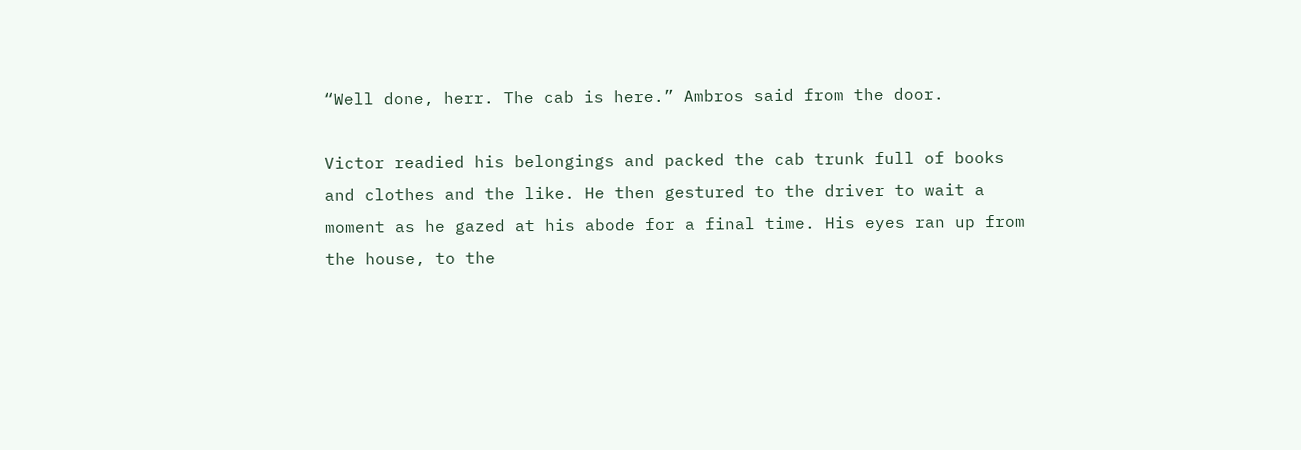“Well done, herr. The cab is here.” Ambros said from the door.

Victor readied his belongings and packed the cab trunk full of books and clothes and the like. He then gestured to the driver to wait a moment as he gazed at his abode for a final time. His eyes ran up from the house, to the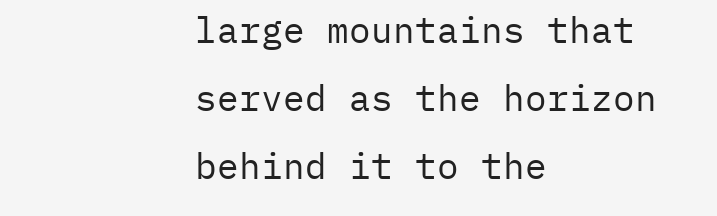large mountains that served as the horizon behind it to the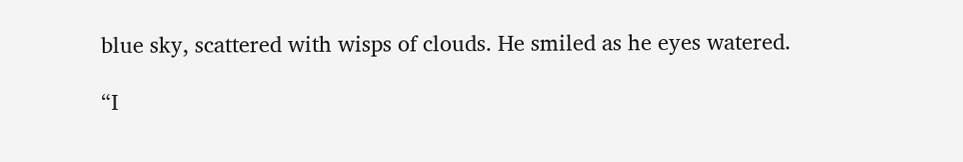blue sky, scattered with wisps of clouds. He smiled as he eyes watered.

“I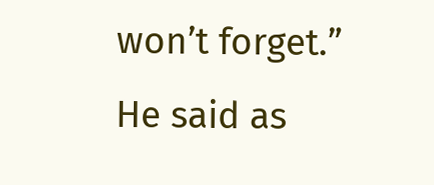won’t forget.” He said as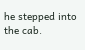he stepped into the cab.